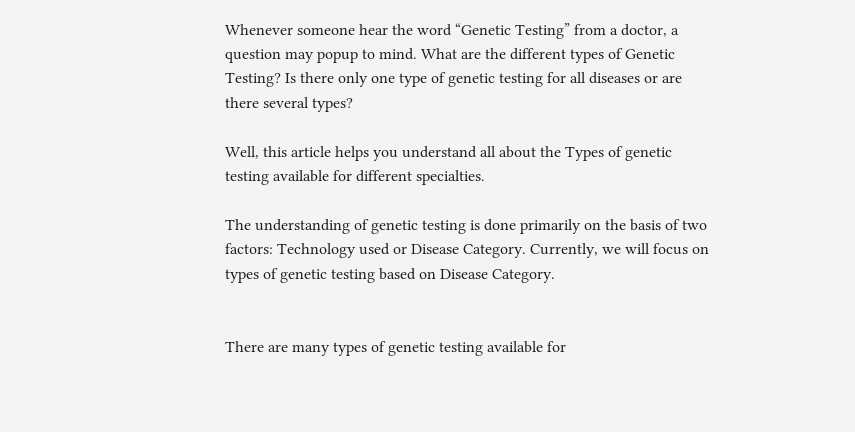Whenever someone hear the word “Genetic Testing” from a doctor, a question may popup to mind. What are the different types of Genetic Testing? Is there only one type of genetic testing for all diseases or are there several types?

Well, this article helps you understand all about the Types of genetic testing available for different specialties.

The understanding of genetic testing is done primarily on the basis of two factors: Technology used or Disease Category. Currently, we will focus on types of genetic testing based on Disease Category.


There are many types of genetic testing available for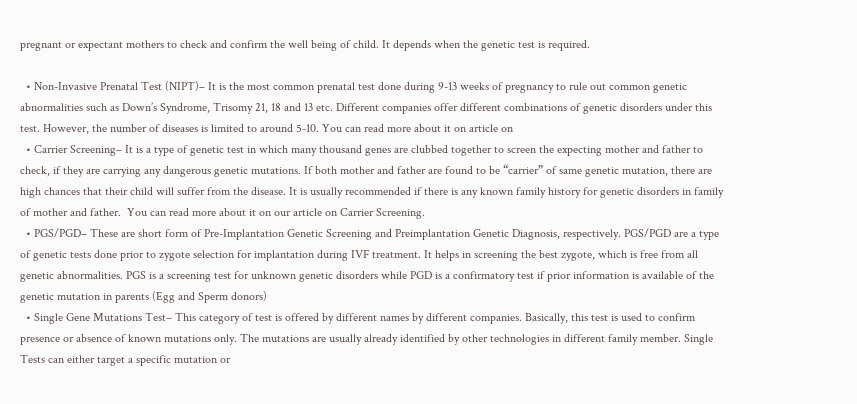pregnant or expectant mothers to check and confirm the well being of child. It depends when the genetic test is required.

  • Non-Invasive Prenatal Test (NIPT)– It is the most common prenatal test done during 9-13 weeks of pregnancy to rule out common genetic abnormalities such as Down’s Syndrome, Trisomy 21, 18 and 13 etc. Different companies offer different combinations of genetic disorders under this test. However, the number of diseases is limited to around 5-10. You can read more about it on article on
  • Carrier Screening– It is a type of genetic test in which many thousand genes are clubbed together to screen the expecting mother and father to check, if they are carrying any dangerous genetic mutations. If both mother and father are found to be “carrier” of same genetic mutation, there are high chances that their child will suffer from the disease. It is usually recommended if there is any known family history for genetic disorders in family of mother and father.  You can read more about it on our article on Carrier Screening.
  • PGS/PGD– These are short form of Pre-Implantation Genetic Screening and Preimplantation Genetic Diagnosis, respectively. PGS/PGD are a type of genetic tests done prior to zygote selection for implantation during IVF treatment. It helps in screening the best zygote, which is free from all genetic abnormalities. PGS is a screening test for unknown genetic disorders while PGD is a confirmatory test if prior information is available of the genetic mutation in parents (Egg and Sperm donors)
  • Single Gene Mutations Test– This category of test is offered by different names by different companies. Basically, this test is used to confirm presence or absence of known mutations only. The mutations are usually already identified by other technologies in different family member. Single Tests can either target a specific mutation or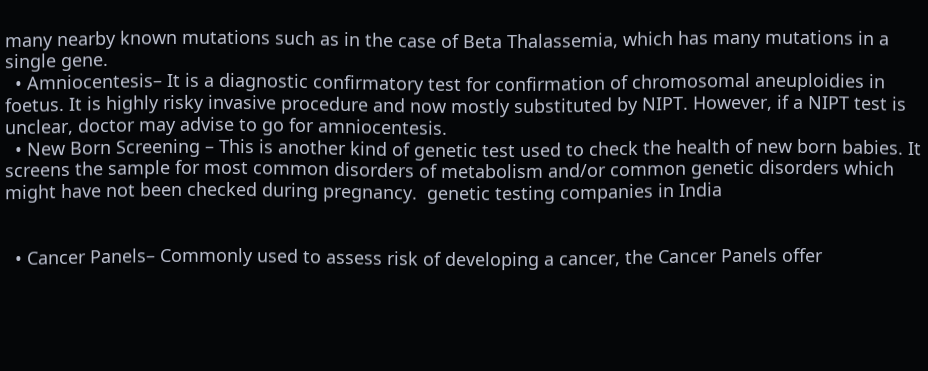many nearby known mutations such as in the case of Beta Thalassemia, which has many mutations in a single gene.
  • Amniocentesis– It is a diagnostic confirmatory test for confirmation of chromosomal aneuploidies in foetus. It is highly risky invasive procedure and now mostly substituted by NIPT. However, if a NIPT test is unclear, doctor may advise to go for amniocentesis.
  • New Born Screening – This is another kind of genetic test used to check the health of new born babies. It screens the sample for most common disorders of metabolism and/or common genetic disorders which might have not been checked during pregnancy.  genetic testing companies in India


  • Cancer Panels– Commonly used to assess risk of developing a cancer, the Cancer Panels offer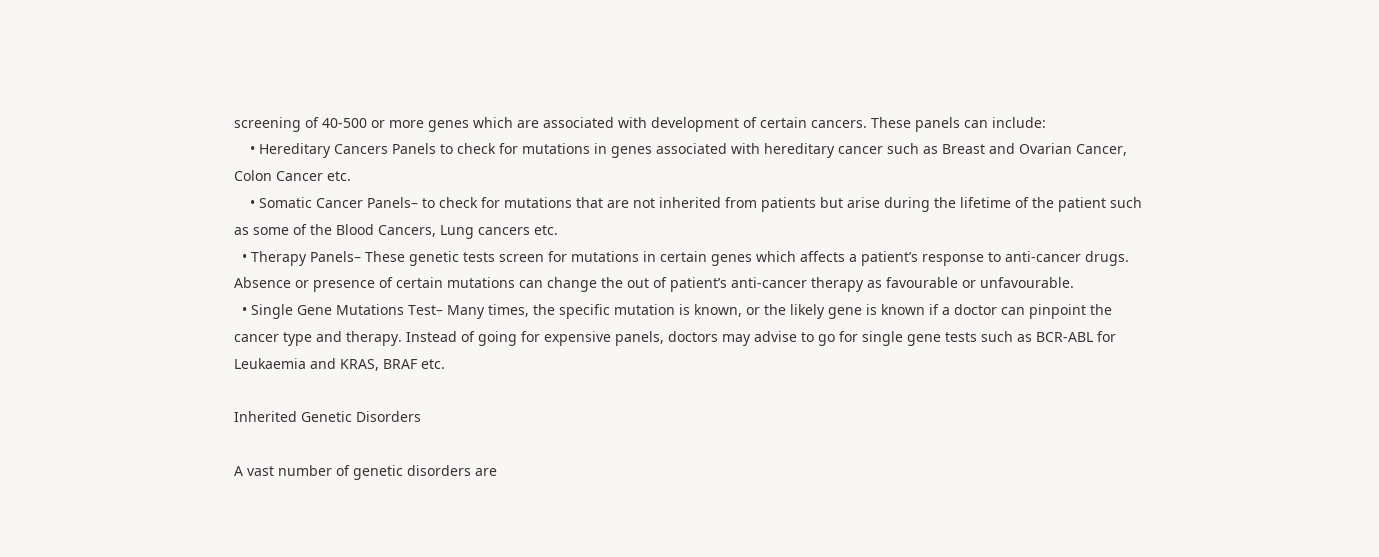screening of 40-500 or more genes which are associated with development of certain cancers. These panels can include:
    • Hereditary Cancers Panels to check for mutations in genes associated with hereditary cancer such as Breast and Ovarian Cancer, Colon Cancer etc.
    • Somatic Cancer Panels– to check for mutations that are not inherited from patients but arise during the lifetime of the patient such as some of the Blood Cancers, Lung cancers etc.
  • Therapy Panels– These genetic tests screen for mutations in certain genes which affects a patient’s response to anti-cancer drugs. Absence or presence of certain mutations can change the out of patient’s anti-cancer therapy as favourable or unfavourable.
  • Single Gene Mutations Test– Many times, the specific mutation is known, or the likely gene is known if a doctor can pinpoint the cancer type and therapy. Instead of going for expensive panels, doctors may advise to go for single gene tests such as BCR-ABL for Leukaemia and KRAS, BRAF etc.

Inherited Genetic Disorders

A vast number of genetic disorders are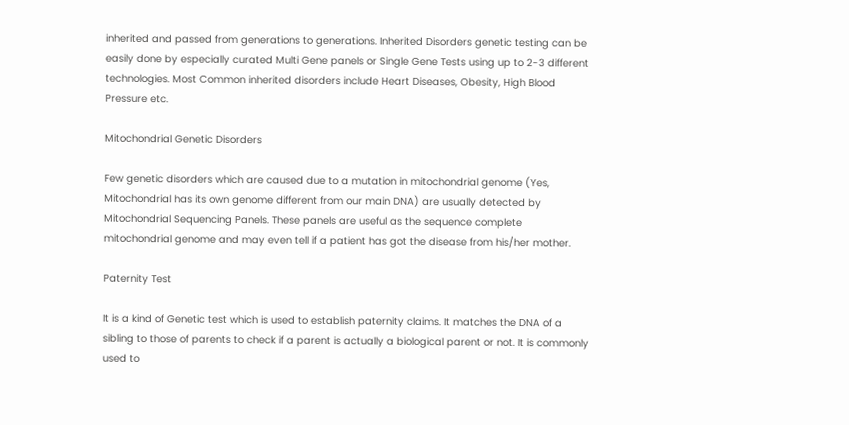inherited and passed from generations to generations. Inherited Disorders genetic testing can be easily done by especially curated Multi Gene panels or Single Gene Tests using up to 2-3 different technologies. Most Common inherited disorders include Heart Diseases, Obesity, High Blood Pressure etc.

Mitochondrial Genetic Disorders

Few genetic disorders which are caused due to a mutation in mitochondrial genome (Yes, Mitochondrial has its own genome different from our main DNA) are usually detected by Mitochondrial Sequencing Panels. These panels are useful as the sequence complete mitochondrial genome and may even tell if a patient has got the disease from his/her mother.

Paternity Test

It is a kind of Genetic test which is used to establish paternity claims. It matches the DNA of a sibling to those of parents to check if a parent is actually a biological parent or not. It is commonly used to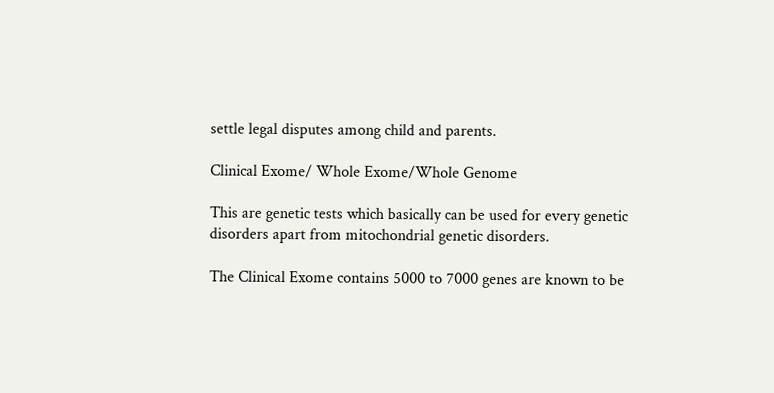settle legal disputes among child and parents.

Clinical Exome/ Whole Exome/Whole Genome

This are genetic tests which basically can be used for every genetic disorders apart from mitochondrial genetic disorders.

The Clinical Exome contains 5000 to 7000 genes are known to be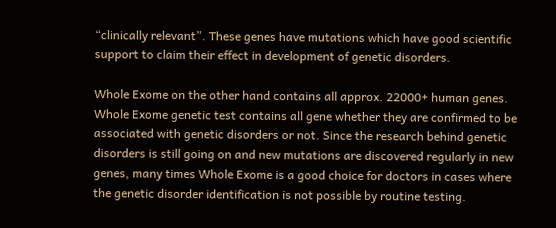“clinically relevant”. These genes have mutations which have good scientific support to claim their effect in development of genetic disorders.

Whole Exome on the other hand contains all approx. 22000+ human genes. Whole Exome genetic test contains all gene whether they are confirmed to be associated with genetic disorders or not. Since the research behind genetic disorders is still going on and new mutations are discovered regularly in new genes, many times Whole Exome is a good choice for doctors in cases where the genetic disorder identification is not possible by routine testing.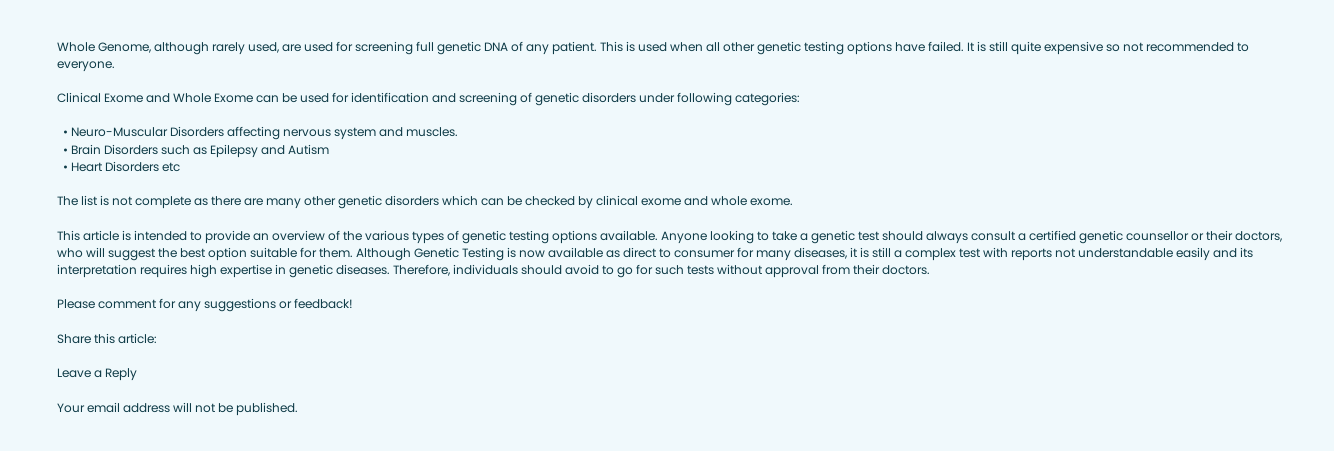Whole Genome, although rarely used, are used for screening full genetic DNA of any patient. This is used when all other genetic testing options have failed. It is still quite expensive so not recommended to everyone.

Clinical Exome and Whole Exome can be used for identification and screening of genetic disorders under following categories:

  • Neuro-Muscular Disorders affecting nervous system and muscles.
  • Brain Disorders such as Epilepsy and Autism
  • Heart Disorders etc

The list is not complete as there are many other genetic disorders which can be checked by clinical exome and whole exome.

This article is intended to provide an overview of the various types of genetic testing options available. Anyone looking to take a genetic test should always consult a certified genetic counsellor or their doctors, who will suggest the best option suitable for them. Although Genetic Testing is now available as direct to consumer for many diseases, it is still a complex test with reports not understandable easily and its interpretation requires high expertise in genetic diseases. Therefore, individuals should avoid to go for such tests without approval from their doctors.

Please comment for any suggestions or feedback!

Share this article:

Leave a Reply

Your email address will not be published.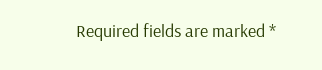Required fields are marked *